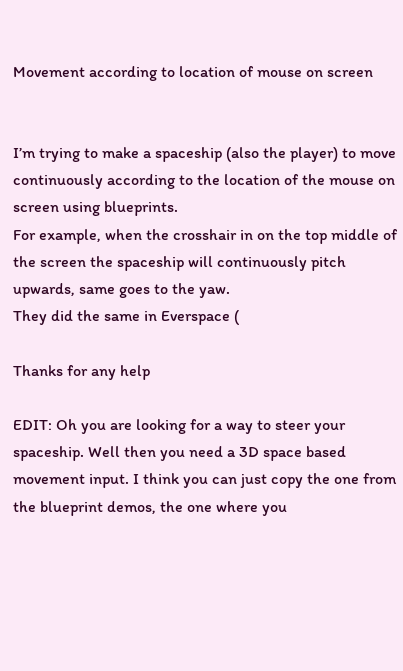Movement according to location of mouse on screen


I’m trying to make a spaceship (also the player) to move continuously according to the location of the mouse on screen using blueprints.
For example, when the crosshair in on the top middle of the screen the spaceship will continuously pitch upwards, same goes to the yaw.
They did the same in Everspace (

Thanks for any help

EDIT: Oh you are looking for a way to steer your spaceship. Well then you need a 3D space based movement input. I think you can just copy the one from the blueprint demos, the one where you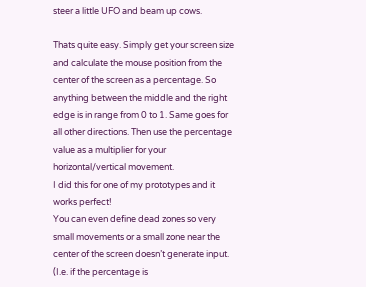steer a little UFO and beam up cows.

Thats quite easy. Simply get your screen size and calculate the mouse position from the center of the screen as a percentage. So anything between the middle and the right edge is in range from 0 to 1. Same goes for all other directions. Then use the percentage value as a multiplier for your horizontal/vertical movement.
I did this for one of my prototypes and it works perfect!
You can even define dead zones so very small movements or a small zone near the center of the screen doesn’t generate input. (I.e. if the percentage is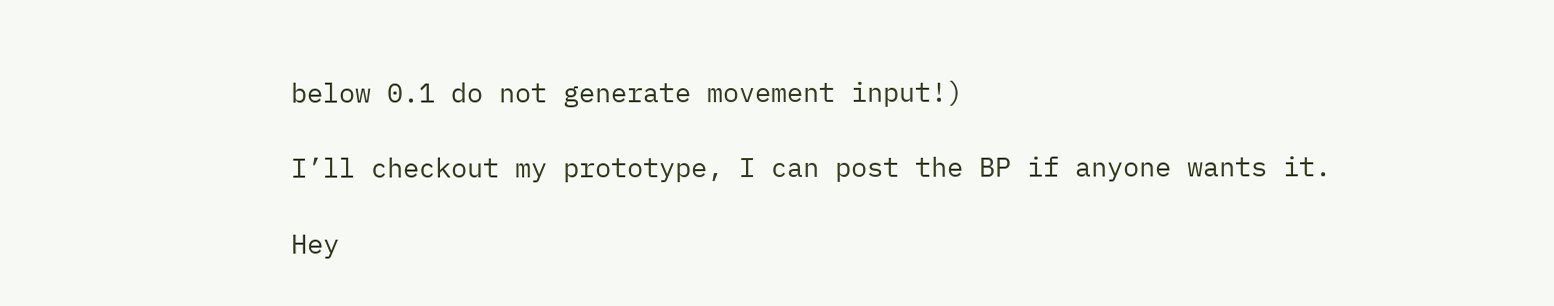below 0.1 do not generate movement input!)

I’ll checkout my prototype, I can post the BP if anyone wants it.

Hey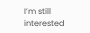I’m still interested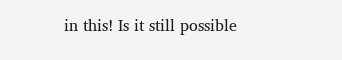in this! Is it still possible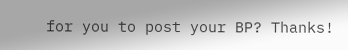for you to post your BP? Thanks!